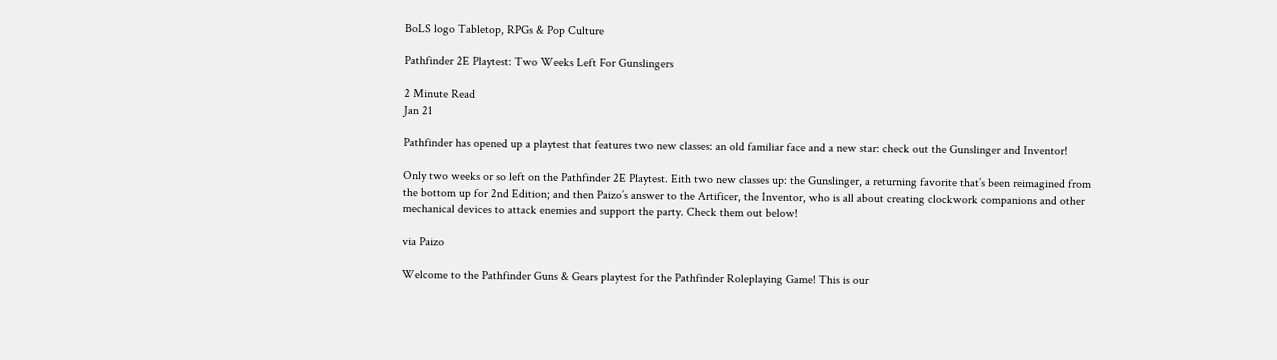BoLS logo Tabletop, RPGs & Pop Culture

Pathfinder 2E Playtest: Two Weeks Left For Gunslingers

2 Minute Read
Jan 21

Pathfinder has opened up a playtest that features two new classes: an old familiar face and a new star: check out the Gunslinger and Inventor!

Only two weeks or so left on the Pathfinder 2E Playtest. Eith two new classes up: the Gunslinger, a returning favorite that’s been reimagined from the bottom up for 2nd Edition; and then Paizo’s answer to the Artificer, the Inventor, who is all about creating clockwork companions and other mechanical devices to attack enemies and support the party. Check them out below!

via Paizo

Welcome to the Pathfinder Guns & Gears playtest for the Pathfinder Roleplaying Game! This is our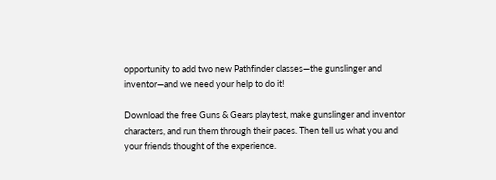opportunity to add two new Pathfinder classes—the gunslinger and inventor—and we need your help to do it!

Download the free Guns & Gears playtest, make gunslinger and inventor characters, and run them through their paces. Then tell us what you and your friends thought of the experience.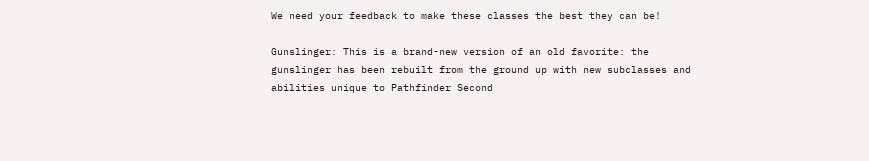We need your feedback to make these classes the best they can be!

Gunslinger: This is a brand-new version of an old favorite: the gunslinger has been rebuilt from the ground up with new subclasses and abilities unique to Pathfinder Second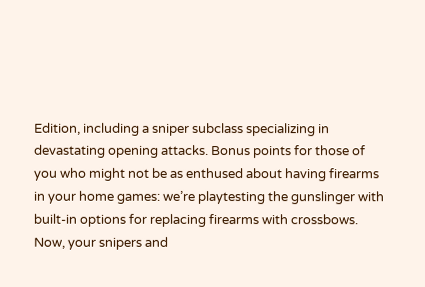Edition, including a sniper subclass specializing in devastating opening attacks. Bonus points for those of you who might not be as enthused about having firearms in your home games: we’re playtesting the gunslinger with built-in options for replacing firearms with crossbows. Now, your snipers and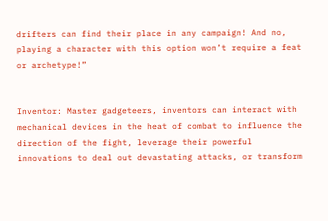drifters can find their place in any campaign! And no, playing a character with this option won’t require a feat or archetype!”


Inventor: Master gadgeteers, inventors can interact with mechanical devices in the heat of combat to influence the direction of the fight, leverage their powerful innovations to deal out devastating attacks, or transform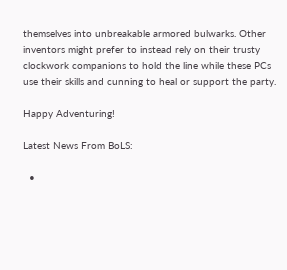themselves into unbreakable armored bulwarks. Other inventors might prefer to instead rely on their trusty clockwork companions to hold the line while these PCs use their skills and cunning to heal or support the party.

Happy Adventuring!

Latest News From BoLS:

  •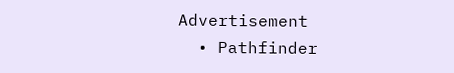Advertisement
  • Pathfinder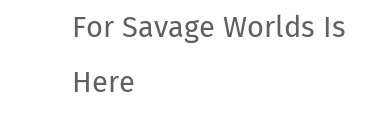For Savage Worlds Is Here